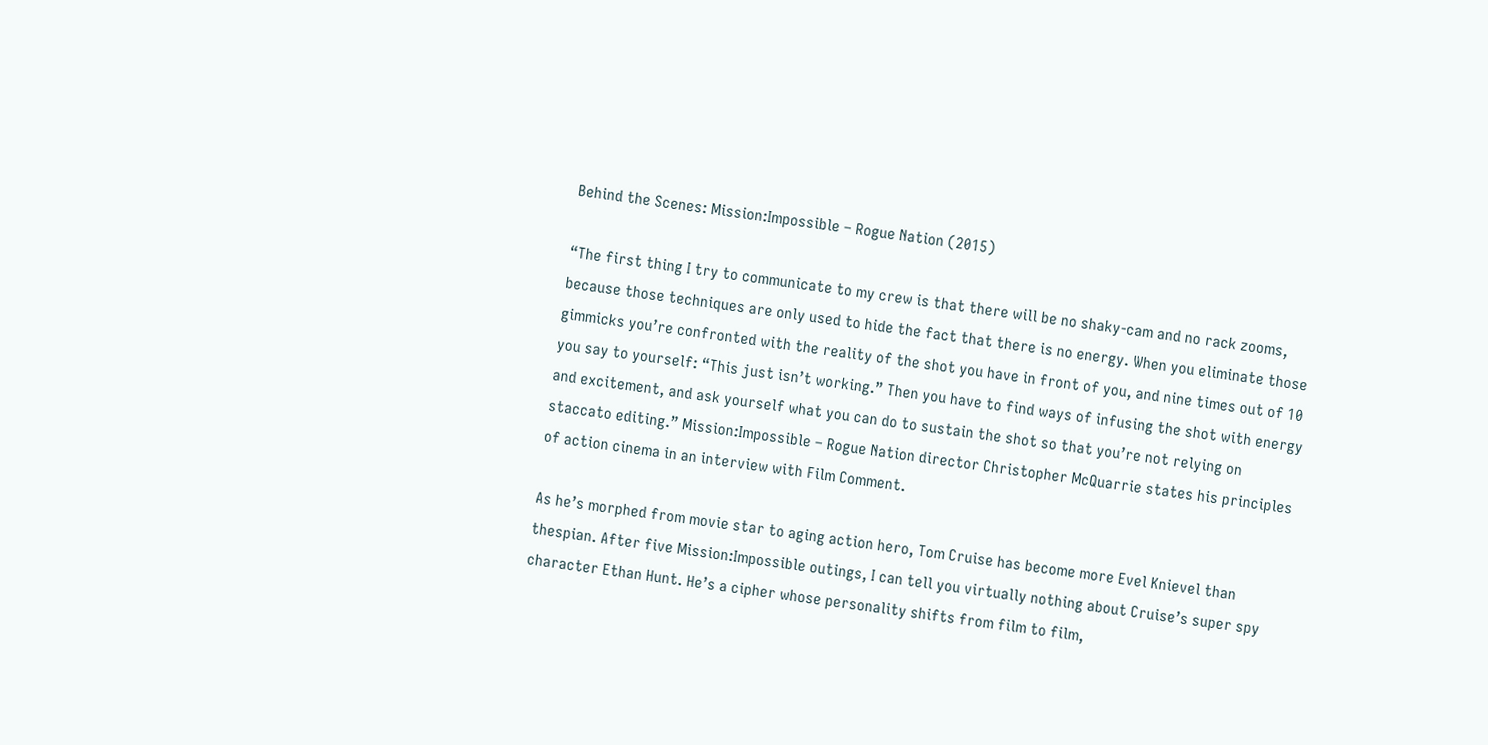Behind the Scenes: Mission:Impossible – Rogue Nation (2015)

“The first thing I try to communicate to my crew is that there will be no shaky-cam and no rack zooms, because those techniques are only used to hide the fact that there is no energy. When you eliminate those gimmicks you’re confronted with the reality of the shot you have in front of you, and nine times out of 10 you say to yourself: “This just isn’t working.” Then you have to find ways of infusing the shot with energy and excitement, and ask yourself what you can do to sustain the shot so that you’re not relying on staccato editing.” Mission:Impossible – Rogue Nation director Christopher McQuarrie states his principles of action cinema in an interview with Film Comment.

As he’s morphed from movie star to aging action hero, Tom Cruise has become more Evel Knievel than thespian. After five Mission:Impossible outings, I can tell you virtually nothing about Cruise’s super spy character Ethan Hunt. He’s a cipher whose personality shifts from film to film,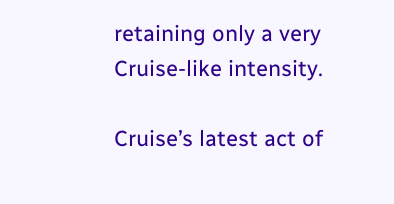retaining only a very Cruise-like intensity.

Cruise’s latest act of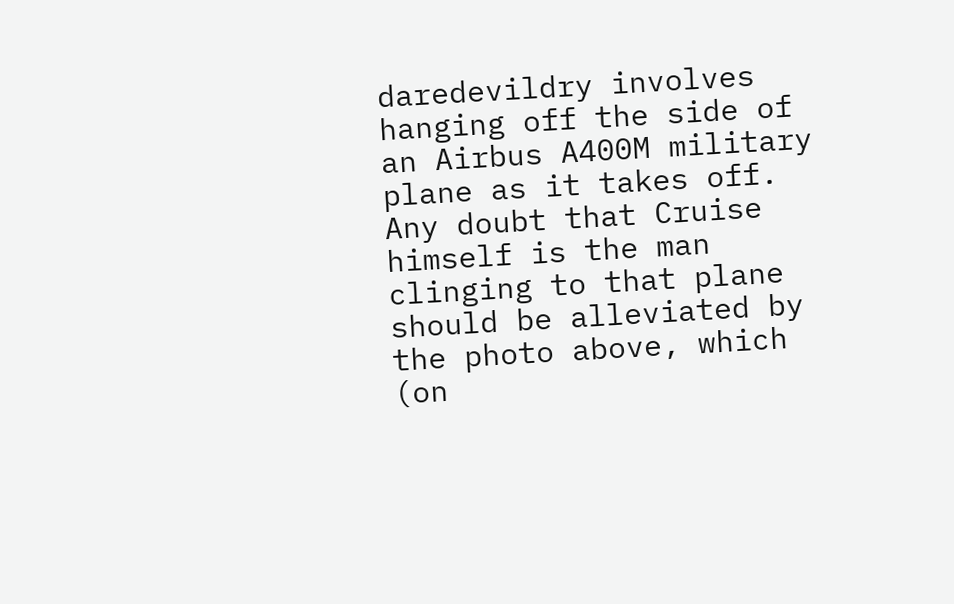daredevildry involves hanging off the side of an Airbus A400M military plane as it takes off. Any doubt that Cruise himself is the man clinging to that plane should be alleviated by the photo above, which (on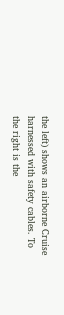the left) shows an airborne Cruise harnessed with safety cables. To the right is the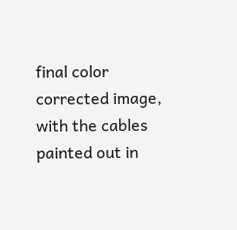final color corrected image, with the cables painted out in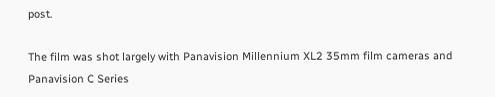post.

The film was shot largely with Panavision Millennium XL2 35mm film cameras and Panavision C Series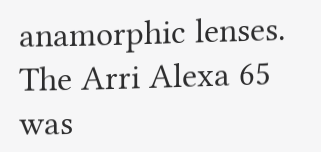anamorphic lenses. The Arri Alexa 65 was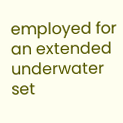employed for an extended underwater set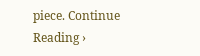piece. Continue Reading ›